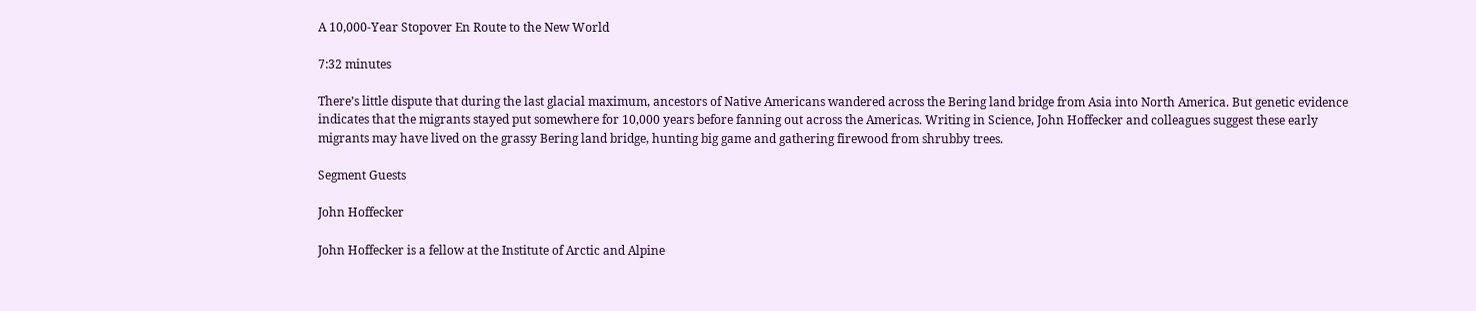A 10,000-Year Stopover En Route to the New World

7:32 minutes

There’s little dispute that during the last glacial maximum, ancestors of Native Americans wandered across the Bering land bridge from Asia into North America. But genetic evidence indicates that the migrants stayed put somewhere for 10,000 years before fanning out across the Americas. Writing in Science, John Hoffecker and colleagues suggest these early migrants may have lived on the grassy Bering land bridge, hunting big game and gathering firewood from shrubby trees.

Segment Guests

John Hoffecker

John Hoffecker is a fellow at the Institute of Arctic and Alpine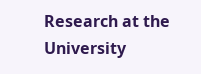Research at the University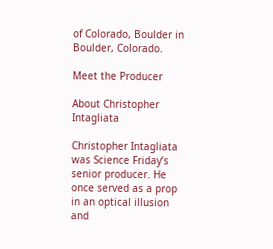of Colorado, Boulder in Boulder, Colorado.

Meet the Producer

About Christopher Intagliata

Christopher Intagliata was Science Friday’s senior producer. He once served as a prop in an optical illusion and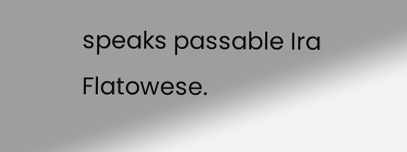speaks passable Ira Flatowese.